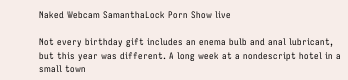Naked Webcam SamanthaLock Porn Show live

Not every birthday gift includes an enema bulb and anal lubricant, but this year was different. A long week at a nondescript hotel in a small town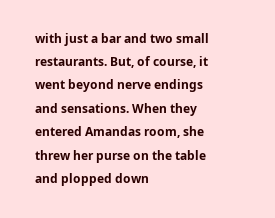with just a bar and two small restaurants. But, of course, it went beyond nerve endings and sensations. When they entered Amandas room, she threw her purse on the table and plopped down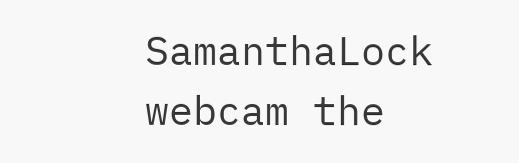SamanthaLock webcam the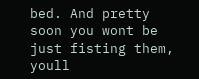bed. And pretty soon you wont be just fisting them, youll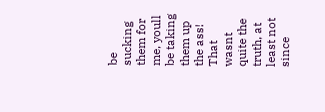be sucking them for me, youll be taking them up the ass! That wasnt quite the truth, at least not since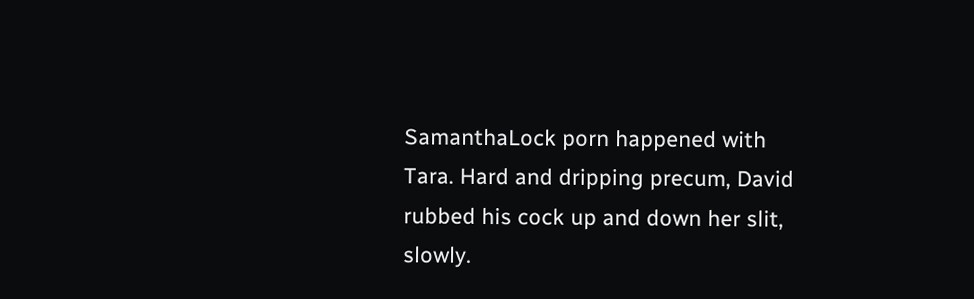SamanthaLock porn happened with Tara. Hard and dripping precum, David rubbed his cock up and down her slit, slowly.